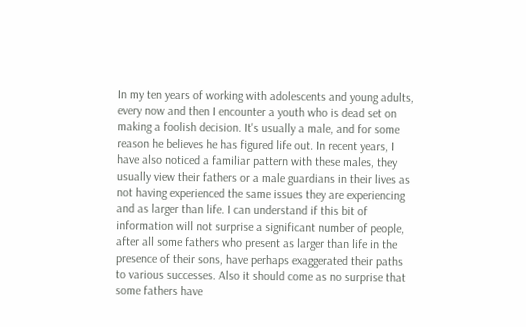In my ten years of working with adolescents and young adults, every now and then I encounter a youth who is dead set on making a foolish decision. It's usually a male, and for some reason he believes he has figured life out. In recent years, I have also noticed a familiar pattern with these males, they usually view their fathers or a male guardians in their lives as not having experienced the same issues they are experiencing and as larger than life. I can understand if this bit of information will not surprise a significant number of people, after all some fathers who present as larger than life in the presence of their sons, have perhaps exaggerated their paths to various successes. Also it should come as no surprise that some fathers have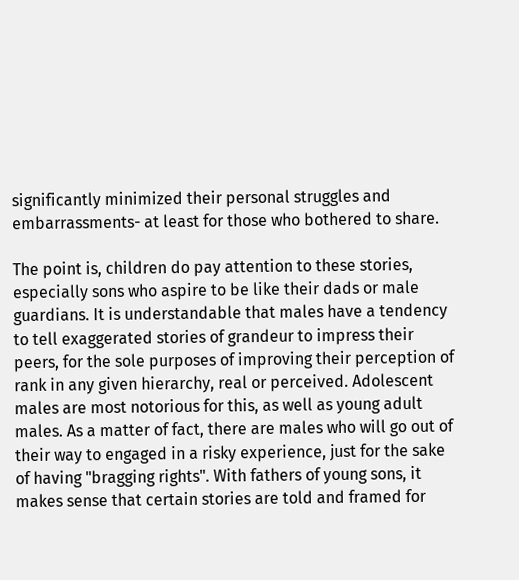significantly minimized their personal struggles and embarrassments- at least for those who bothered to share.

The point is, children do pay attention to these stories, especially sons who aspire to be like their dads or male guardians. It is understandable that males have a tendency to tell exaggerated stories of grandeur to impress their peers, for the sole purposes of improving their perception of rank in any given hierarchy, real or perceived. Adolescent males are most notorious for this, as well as young adult males. As a matter of fact, there are males who will go out of their way to engaged in a risky experience, just for the sake of having "bragging rights". With fathers of young sons, it makes sense that certain stories are told and framed for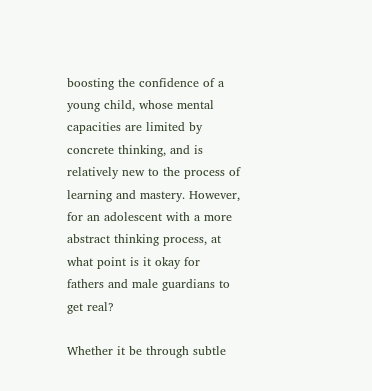boosting the confidence of a young child, whose mental capacities are limited by concrete thinking, and is relatively new to the process of learning and mastery. However, for an adolescent with a more abstract thinking process, at what point is it okay for fathers and male guardians to get real?

Whether it be through subtle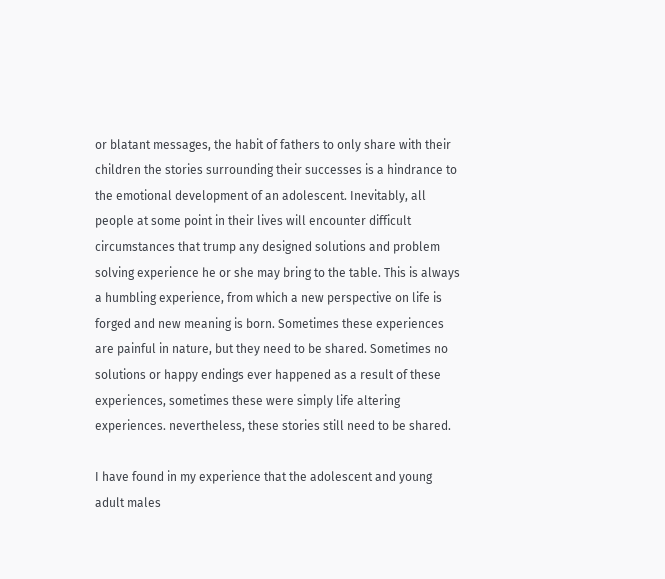or blatant messages, the habit of fathers to only share with their children the stories surrounding their successes is a hindrance to the emotional development of an adolescent. Inevitably, all people at some point in their lives will encounter difficult circumstances that trump any designed solutions and problem solving experience he or she may bring to the table. This is always a humbling experience, from which a new perspective on life is forged and new meaning is born. Sometimes these experiences are painful in nature, but they need to be shared. Sometimes no solutions or happy endings ever happened as a result of these experiences, sometimes these were simply life altering experiences. nevertheless, these stories still need to be shared.

I have found in my experience that the adolescent and young adult males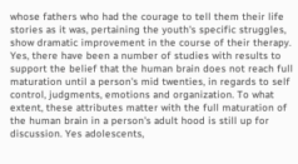whose fathers who had the courage to tell them their life stories as it was, pertaining the youth's specific struggles, show dramatic improvement in the course of their therapy. Yes, there have been a number of studies with results to support the belief that the human brain does not reach full maturation until a person's mid twenties, in regards to self control, judgments, emotions and organization. To what extent, these attributes matter with the full maturation of the human brain in a person's adult hood is still up for discussion. Yes adolescents,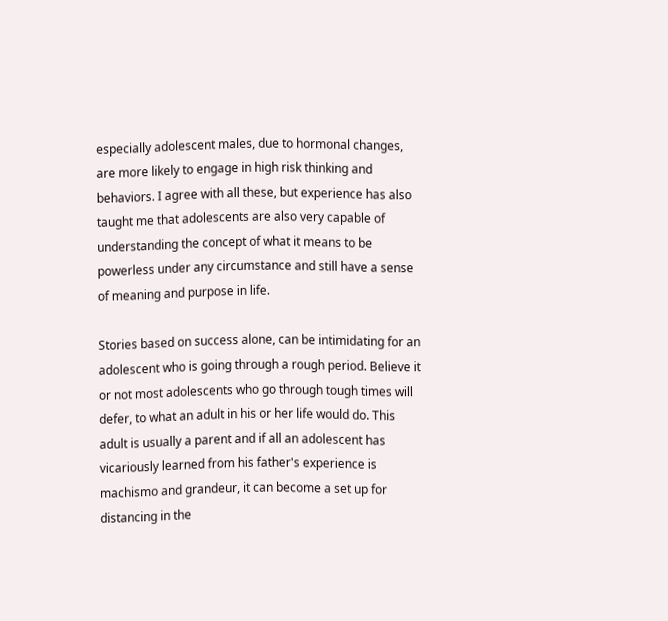especially adolescent males, due to hormonal changes, are more likely to engage in high risk thinking and behaviors. I agree with all these, but experience has also taught me that adolescents are also very capable of understanding the concept of what it means to be powerless under any circumstance and still have a sense of meaning and purpose in life.

Stories based on success alone, can be intimidating for an adolescent who is going through a rough period. Believe it or not most adolescents who go through tough times will defer, to what an adult in his or her life would do. This adult is usually a parent and if all an adolescent has vicariously learned from his father's experience is machismo and grandeur, it can become a set up for distancing in the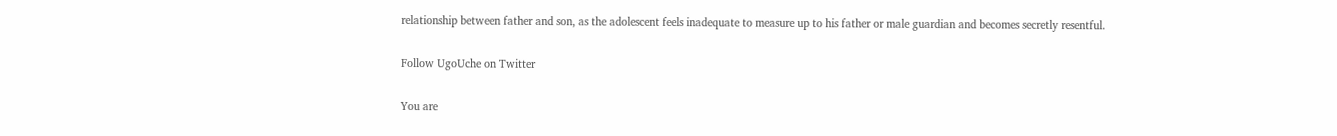relationship between father and son, as the adolescent feels inadequate to measure up to his father or male guardian and becomes secretly resentful.

Follow UgoUche on Twitter

You are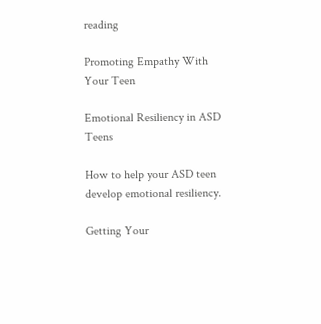reading

Promoting Empathy With Your Teen

Emotional Resiliency in ASD Teens

How to help your ASD teen develop emotional resiliency.

Getting Your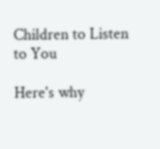Children to Listen to You

Here's why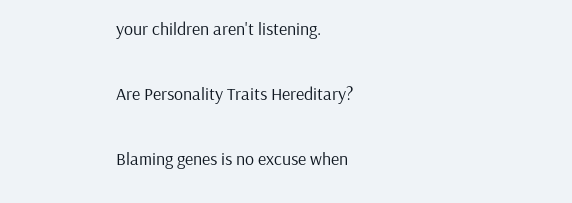your children aren't listening.

Are Personality Traits Hereditary?

Blaming genes is no excuse when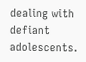dealing with defiant adolescents.